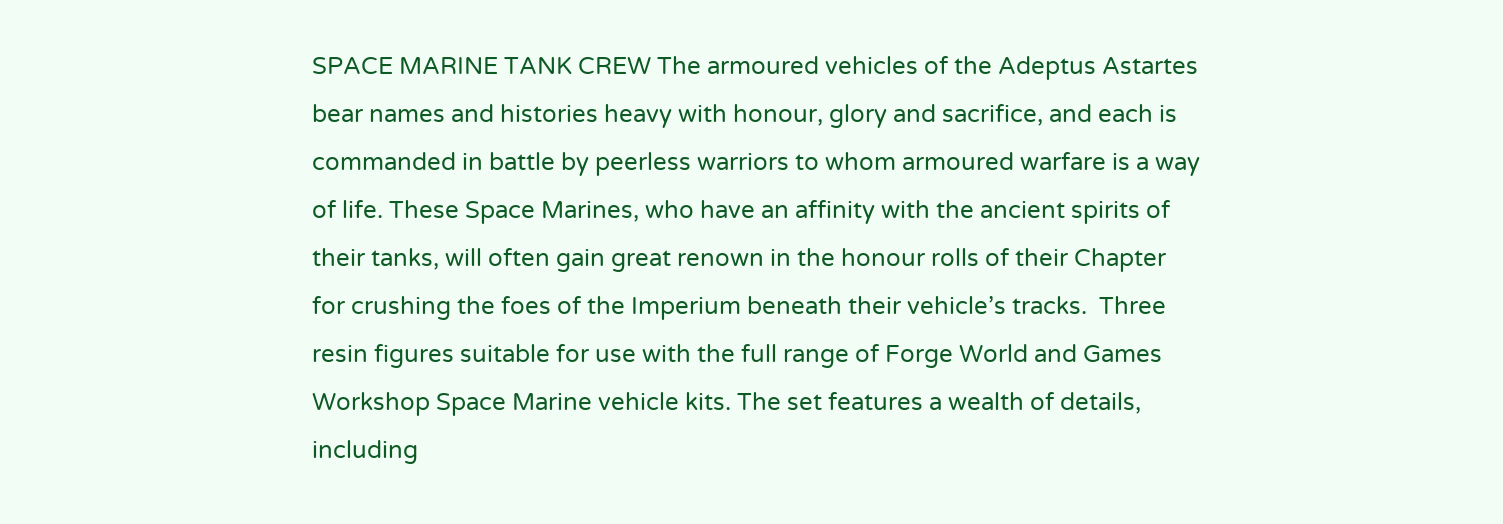SPACE MARINE TANK CREW The armoured vehicles of the Adeptus Astartes bear names and histories heavy with honour, glory and sacrifice, and each is commanded in battle by peerless warriors to whom armoured warfare is a way of life. These Space Marines, who have an affinity with the ancient spirits of their tanks, will often gain great renown in the honour rolls of their Chapter for crushing the foes of the Imperium beneath their vehicle’s tracks.  Three resin figures suitable for use with the full range of Forge World and Games Workshop Space Marine vehicle kits. The set features a wealth of details, including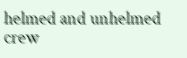helmed and unhelmed crew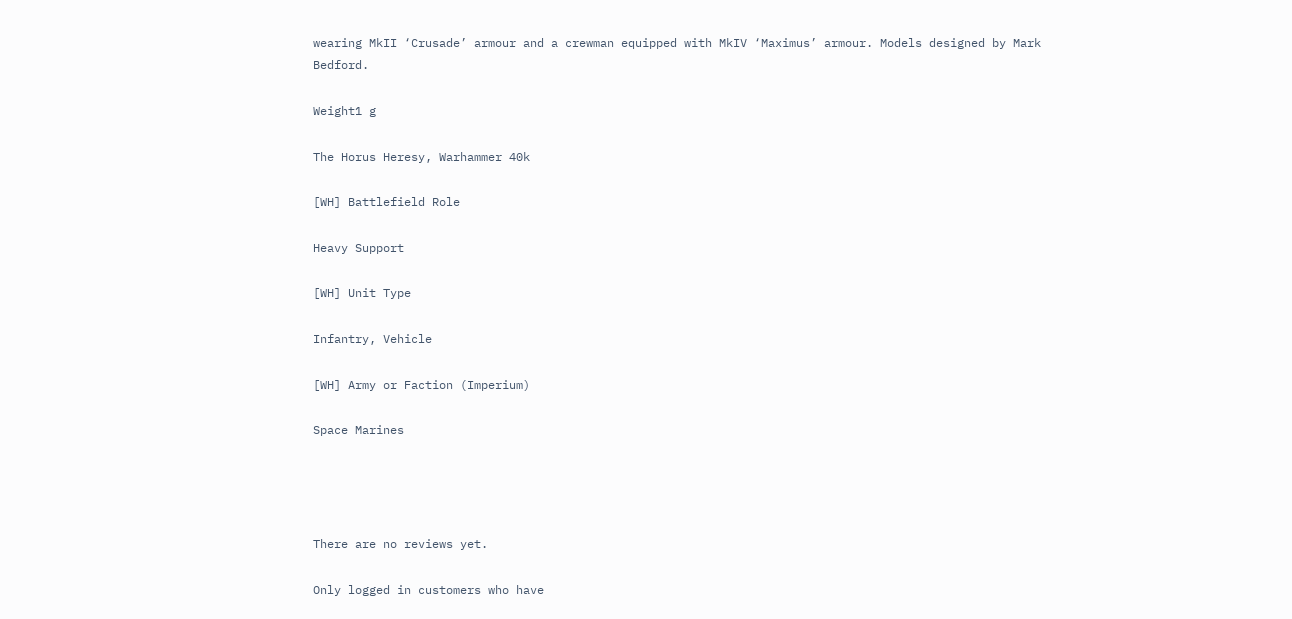wearing MkII ‘Crusade’ armour and a crewman equipped with MkIV ‘Maximus’ armour. Models designed by Mark Bedford.

Weight1 g

The Horus Heresy, Warhammer 40k

[WH] Battlefield Role

Heavy Support

[WH] Unit Type

Infantry, Vehicle

[WH] Army or Faction (Imperium)

Space Marines




There are no reviews yet.

Only logged in customers who have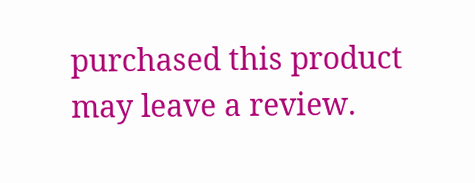purchased this product may leave a review.